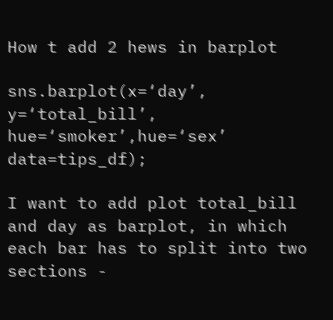How t add 2 hews in barplot

sns.barplot(x=‘day’, y=‘total_bill’, hue=‘smoker’,hue=‘sex’ data=tips_df);

I want to add plot total_bill and day as barplot, in which each bar has to split into two sections -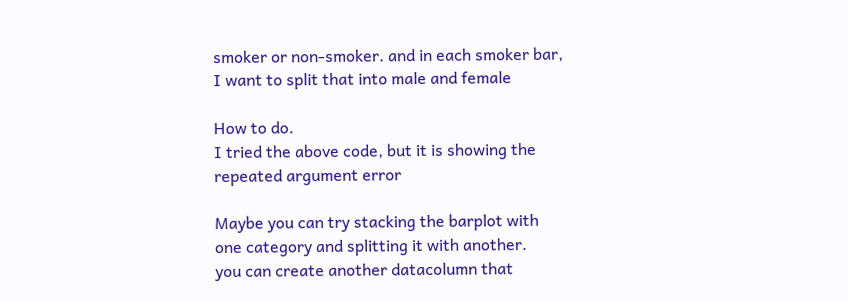smoker or non-smoker. and in each smoker bar, I want to split that into male and female

How to do.
I tried the above code, but it is showing the repeated argument error

Maybe you can try stacking the barplot with one category and splitting it with another.
you can create another datacolumn that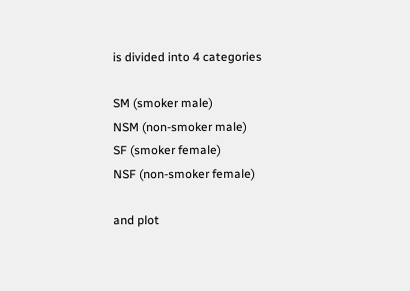is divided into 4 categories

SM (smoker male)
NSM (non-smoker male)
SF (smoker female)
NSF (non-smoker female)

and plot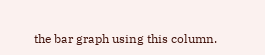the bar graph using this column.